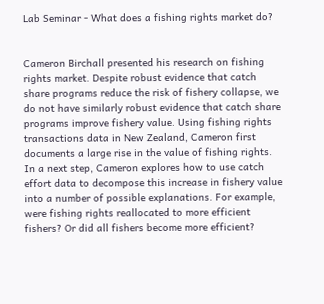Lab Seminar - What does a fishing rights market do?


Cameron Birchall presented his research on fishing rights market. Despite robust evidence that catch share programs reduce the risk of fishery collapse, we do not have similarly robust evidence that catch share programs improve fishery value. Using fishing rights transactions data in New Zealand, Cameron first documents a large rise in the value of fishing rights. In a next step, Cameron explores how to use catch effort data to decompose this increase in fishery value into a number of possible explanations. For example, were fishing rights reallocated to more efficient fishers? Or did all fishers become more efficient?